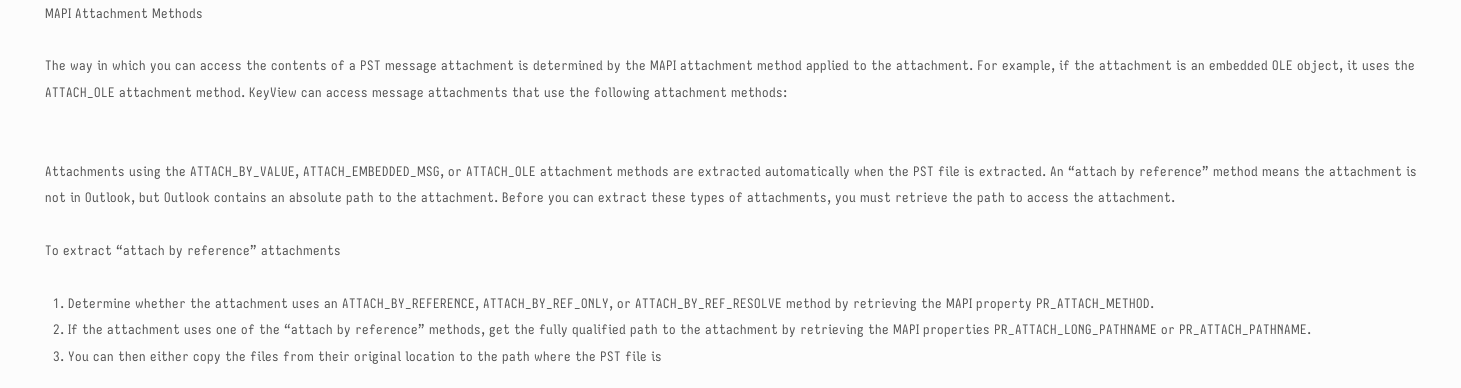MAPI Attachment Methods

The way in which you can access the contents of a PST message attachment is determined by the MAPI attachment method applied to the attachment. For example, if the attachment is an embedded OLE object, it uses the ATTACH_OLE attachment method. KeyView can access message attachments that use the following attachment methods:


Attachments using the ATTACH_BY_VALUE, ATTACH_EMBEDDED_MSG, or ATTACH_OLE attachment methods are extracted automatically when the PST file is extracted. An “attach by reference” method means the attachment is not in Outlook, but Outlook contains an absolute path to the attachment. Before you can extract these types of attachments, you must retrieve the path to access the attachment.

To extract “attach by reference” attachments

  1. Determine whether the attachment uses an ATTACH_BY_REFERENCE, ATTACH_BY_REF_ONLY, or ATTACH_BY_REF_RESOLVE method by retrieving the MAPI property PR_ATTACH_METHOD.
  2. If the attachment uses one of the “attach by reference” methods, get the fully qualified path to the attachment by retrieving the MAPI properties PR_ATTACH_LONG_PATHNAME or PR_ATTACH_PATHNAME.
  3. You can then either copy the files from their original location to the path where the PST file is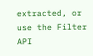extracted, or use the Filter API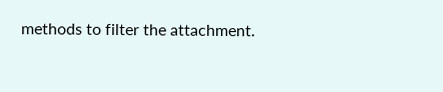methods to filter the attachment.